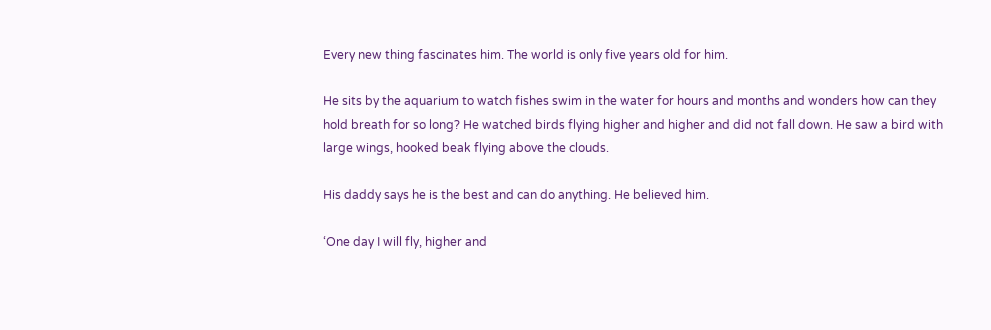Every new thing fascinates him. The world is only five years old for him.

He sits by the aquarium to watch fishes swim in the water for hours and months and wonders how can they hold breath for so long? He watched birds flying higher and higher and did not fall down. He saw a bird with large wings, hooked beak flying above the clouds.

His daddy says he is the best and can do anything. He believed him.

‘One day I will fly, higher and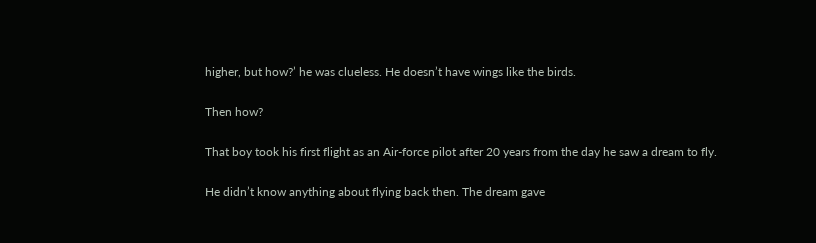higher, but how?’ he was clueless. He doesn’t have wings like the birds.

Then how?

That boy took his first flight as an Air-force pilot after 20 years from the day he saw a dream to fly.

He didn’t know anything about flying back then. The dream gave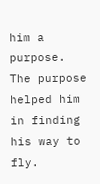him a purpose. The purpose helped him in finding his way to fly.